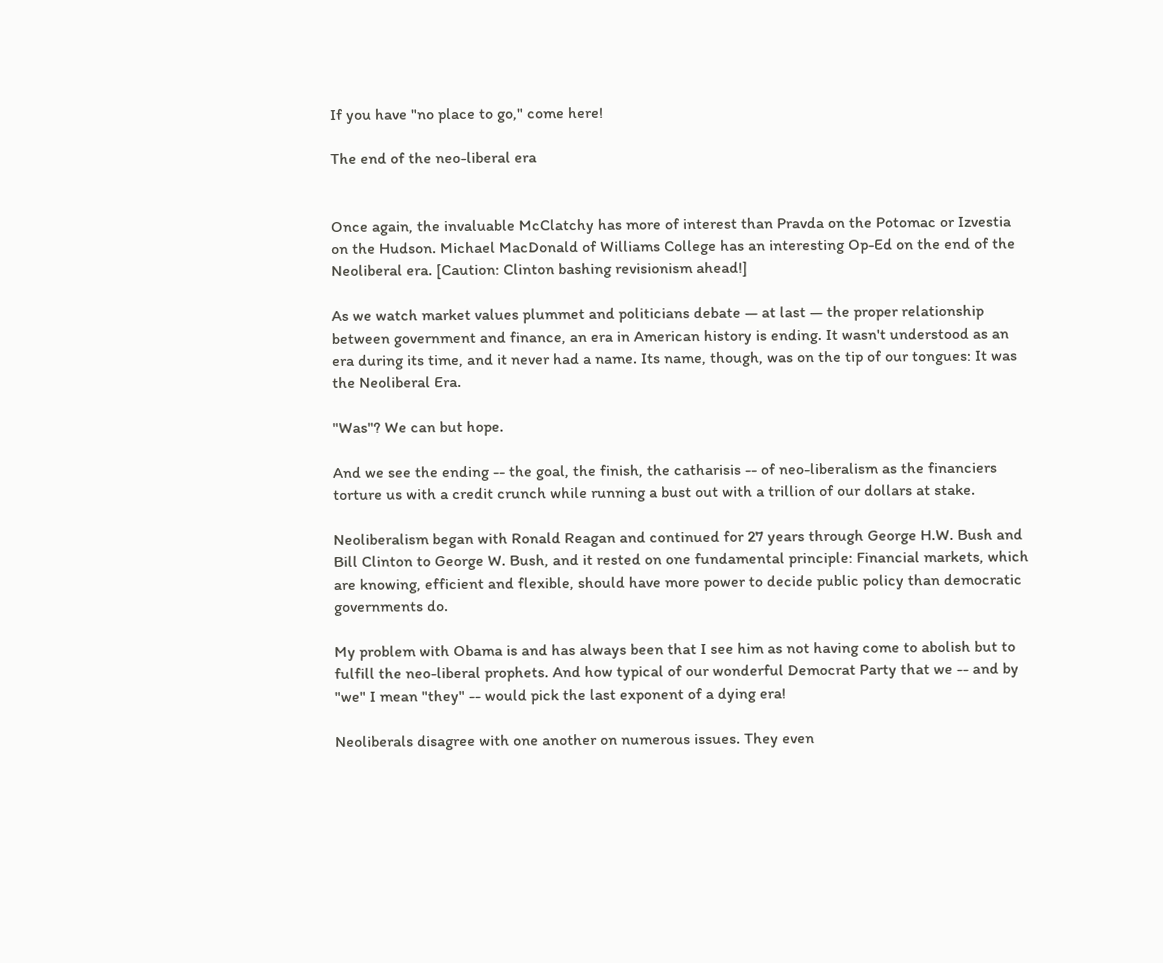If you have "no place to go," come here!

The end of the neo-liberal era


Once again, the invaluable McClatchy has more of interest than Pravda on the Potomac or Izvestia on the Hudson. Michael MacDonald of Williams College has an interesting Op-Ed on the end of the Neoliberal era. [Caution: Clinton bashing revisionism ahead!]

As we watch market values plummet and politicians debate — at last — the proper relationship between government and finance, an era in American history is ending. It wasn't understood as an era during its time, and it never had a name. Its name, though, was on the tip of our tongues: It was the Neoliberal Era.

"Was"? We can but hope.

And we see the ending -- the goal, the finish, the catharisis -- of neo-liberalism as the financiers torture us with a credit crunch while running a bust out with a trillion of our dollars at stake.

Neoliberalism began with Ronald Reagan and continued for 27 years through George H.W. Bush and Bill Clinton to George W. Bush, and it rested on one fundamental principle: Financial markets, which are knowing, efficient and flexible, should have more power to decide public policy than democratic governments do.

My problem with Obama is and has always been that I see him as not having come to abolish but to fulfill the neo-liberal prophets. And how typical of our wonderful Democrat Party that we -- and by "we" I mean "they" -- would pick the last exponent of a dying era!

Neoliberals disagree with one another on numerous issues. They even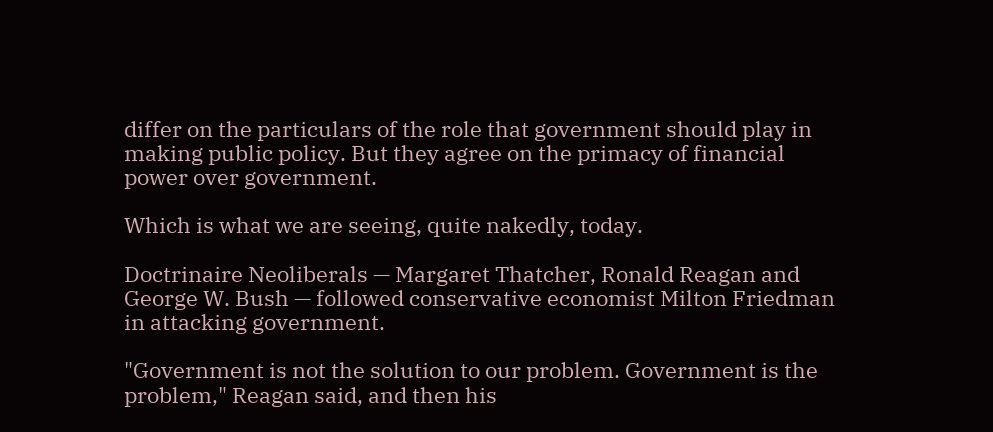differ on the particulars of the role that government should play in making public policy. But they agree on the primacy of financial power over government.

Which is what we are seeing, quite nakedly, today.

Doctrinaire Neoliberals — Margaret Thatcher, Ronald Reagan and George W. Bush — followed conservative economist Milton Friedman in attacking government.

"Government is not the solution to our problem. Government is the problem," Reagan said, and then his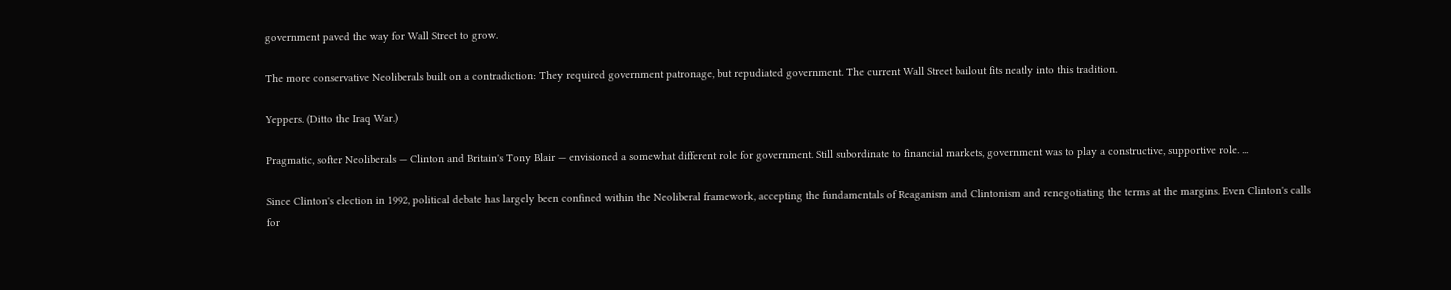government paved the way for Wall Street to grow.

The more conservative Neoliberals built on a contradiction: They required government patronage, but repudiated government. The current Wall Street bailout fits neatly into this tradition.

Yeppers. (Ditto the Iraq War.)

Pragmatic, softer Neoliberals — Clinton and Britain's Tony Blair — envisioned a somewhat different role for government. Still subordinate to financial markets, government was to play a constructive, supportive role. ...

Since Clinton's election in 1992, political debate has largely been confined within the Neoliberal framework, accepting the fundamentals of Reaganism and Clintonism and renegotiating the terms at the margins. Even Clinton's calls for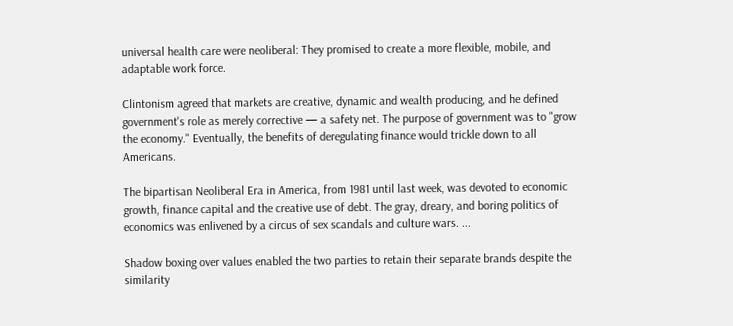universal health care were neoliberal: They promised to create a more flexible, mobile, and adaptable work force.

Clintonism agreed that markets are creative, dynamic and wealth producing, and he defined government's role as merely corrective — a safety net. The purpose of government was to "grow the economy." Eventually, the benefits of deregulating finance would trickle down to all Americans.

The bipartisan Neoliberal Era in America, from 1981 until last week, was devoted to economic growth, finance capital and the creative use of debt. The gray, dreary, and boring politics of economics was enlivened by a circus of sex scandals and culture wars. ...

Shadow boxing over values enabled the two parties to retain their separate brands despite the similarity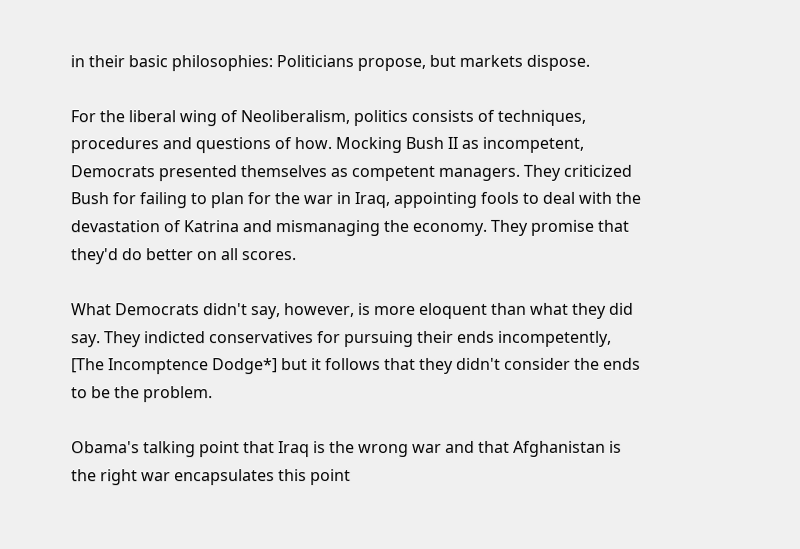in their basic philosophies: Politicians propose, but markets dispose.

For the liberal wing of Neoliberalism, politics consists of techniques, procedures and questions of how. Mocking Bush II as incompetent, Democrats presented themselves as competent managers. They criticized Bush for failing to plan for the war in Iraq, appointing fools to deal with the devastation of Katrina and mismanaging the economy. They promise that they'd do better on all scores.

What Democrats didn't say, however, is more eloquent than what they did say. They indicted conservatives for pursuing their ends incompetently, [The Incomptence Dodge*] but it follows that they didn't consider the ends to be the problem.

Obama's talking point that Iraq is the wrong war and that Afghanistan is the right war encapsulates this point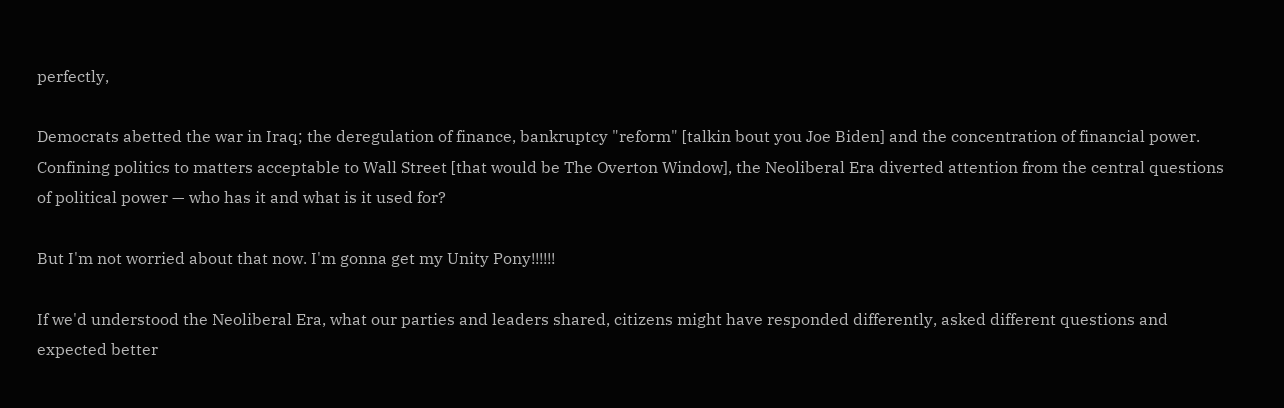perfectly,

Democrats abetted the war in Iraq; the deregulation of finance, bankruptcy "reform" [talkin bout you Joe Biden] and the concentration of financial power. Confining politics to matters acceptable to Wall Street [that would be The Overton Window], the Neoliberal Era diverted attention from the central questions of political power — who has it and what is it used for?

But I'm not worried about that now. I'm gonna get my Unity Pony!!!!!!

If we'd understood the Neoliberal Era, what our parties and leaders shared, citizens might have responded differently, asked different questions and expected better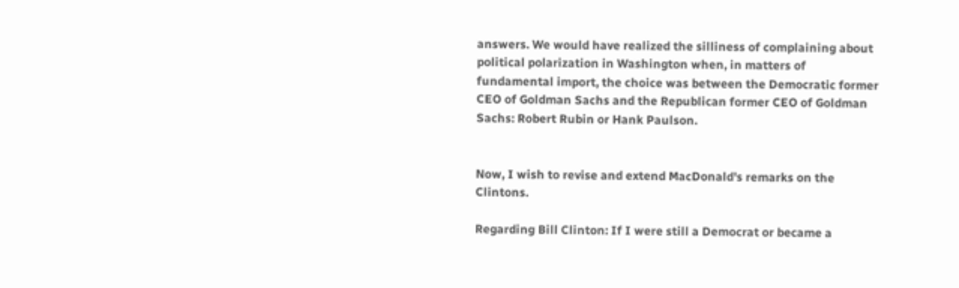answers. We would have realized the silliness of complaining about political polarization in Washington when, in matters of fundamental import, the choice was between the Democratic former CEO of Goldman Sachs and the Republican former CEO of Goldman Sachs: Robert Rubin or Hank Paulson.


Now, I wish to revise and extend MacDonald's remarks on the Clintons.

Regarding Bill Clinton: If I were still a Democrat or became a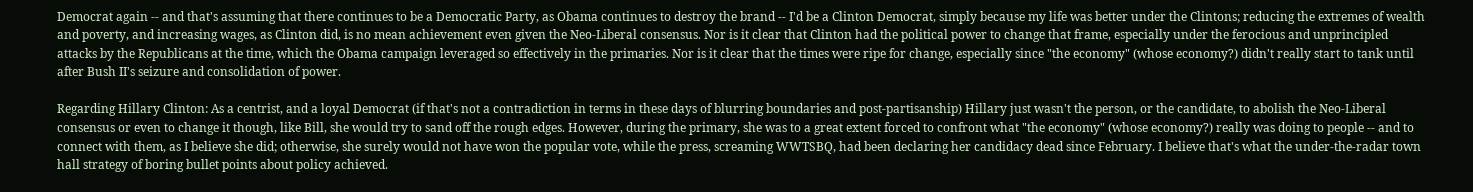Democrat again -- and that's assuming that there continues to be a Democratic Party, as Obama continues to destroy the brand -- I'd be a Clinton Democrat, simply because my life was better under the Clintons; reducing the extremes of wealth and poverty, and increasing wages, as Clinton did, is no mean achievement even given the Neo-Liberal consensus. Nor is it clear that Clinton had the political power to change that frame, especially under the ferocious and unprincipled attacks by the Republicans at the time, which the Obama campaign leveraged so effectively in the primaries. Nor is it clear that the times were ripe for change, especially since "the economy" (whose economy?) didn't really start to tank until after Bush II's seizure and consolidation of power.

Regarding Hillary Clinton: As a centrist, and a loyal Democrat (if that's not a contradiction in terms in these days of blurring boundaries and post-partisanship) Hillary just wasn't the person, or the candidate, to abolish the Neo-Liberal consensus or even to change it though, like Bill, she would try to sand off the rough edges. However, during the primary, she was to a great extent forced to confront what "the economy" (whose economy?) really was doing to people -- and to connect with them, as I believe she did; otherwise, she surely would not have won the popular vote, while the press, screaming WWTSBQ, had been declaring her candidacy dead since February. I believe that's what the under-the-radar town hall strategy of boring bullet points about policy achieved.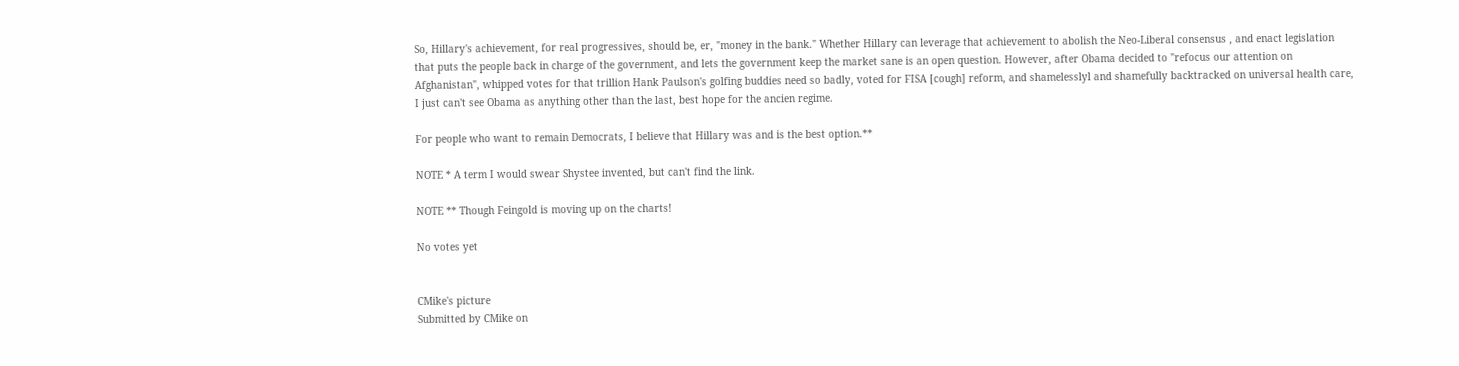So, Hillary's achievement, for real progressives, should be, er, "money in the bank." Whether Hillary can leverage that achievement to abolish the Neo-Liberal consensus , and enact legislation that puts the people back in charge of the government, and lets the government keep the market sane is an open question. However, after Obama decided to "refocus our attention on Afghanistan", whipped votes for that trillion Hank Paulson's golfing buddies need so badly, voted for FISA [cough] reform, and shamelesslyl and shamefully backtracked on universal health care, I just can't see Obama as anything other than the last, best hope for the ancien regime.

For people who want to remain Democrats, I believe that Hillary was and is the best option.**

NOTE * A term I would swear Shystee invented, but can't find the link.

NOTE ** Though Feingold is moving up on the charts!

No votes yet


CMike's picture
Submitted by CMike on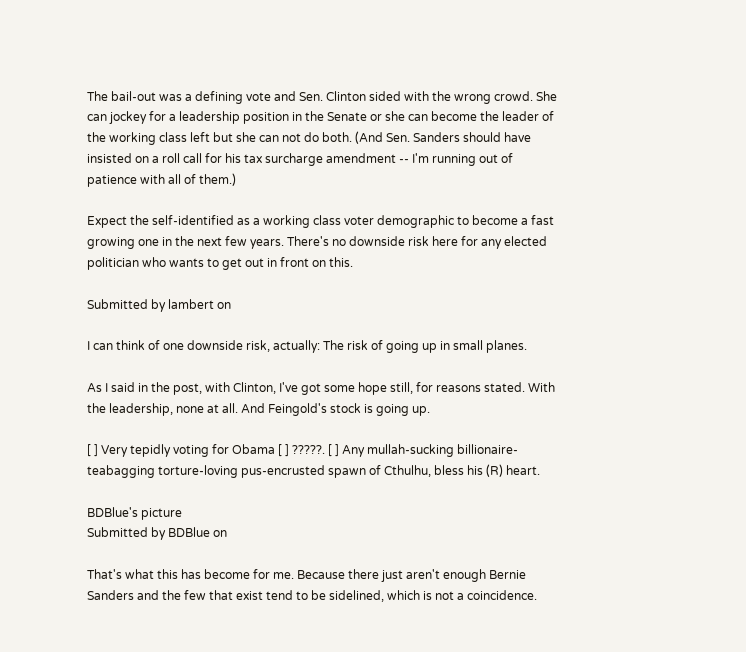The bail-out was a defining vote and Sen. Clinton sided with the wrong crowd. She can jockey for a leadership position in the Senate or she can become the leader of the working class left but she can not do both. (And Sen. Sanders should have insisted on a roll call for his tax surcharge amendment -- I'm running out of patience with all of them.)

Expect the self-identified as a working class voter demographic to become a fast growing one in the next few years. There's no downside risk here for any elected politician who wants to get out in front on this.

Submitted by lambert on

I can think of one downside risk, actually: The risk of going up in small planes.

As I said in the post, with Clinton, I've got some hope still, for reasons stated. With the leadership, none at all. And Feingold's stock is going up.

[ ] Very tepidly voting for Obama [ ] ?????. [ ] Any mullah-sucking billionaire-teabagging torture-loving pus-encrusted spawn of Cthulhu, bless his (R) heart.

BDBlue's picture
Submitted by BDBlue on

That's what this has become for me. Because there just aren't enough Bernie Sanders and the few that exist tend to be sidelined, which is not a coincidence.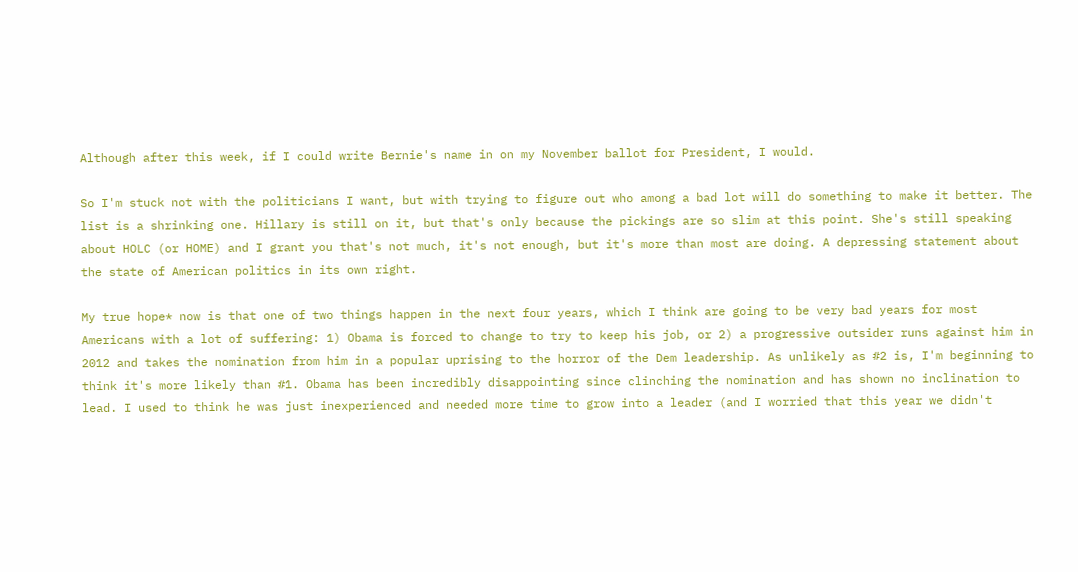Although after this week, if I could write Bernie's name in on my November ballot for President, I would.

So I'm stuck not with the politicians I want, but with trying to figure out who among a bad lot will do something to make it better. The list is a shrinking one. Hillary is still on it, but that's only because the pickings are so slim at this point. She's still speaking about HOLC (or HOME) and I grant you that's not much, it's not enough, but it's more than most are doing. A depressing statement about the state of American politics in its own right.

My true hope* now is that one of two things happen in the next four years, which I think are going to be very bad years for most Americans with a lot of suffering: 1) Obama is forced to change to try to keep his job, or 2) a progressive outsider runs against him in 2012 and takes the nomination from him in a popular uprising to the horror of the Dem leadership. As unlikely as #2 is, I'm beginning to think it's more likely than #1. Obama has been incredibly disappointing since clinching the nomination and has shown no inclination to lead. I used to think he was just inexperienced and needed more time to grow into a leader (and I worried that this year we didn't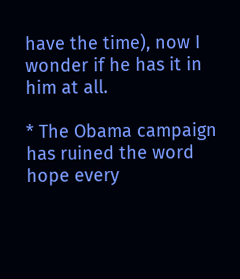have the time), now I wonder if he has it in him at all.

* The Obama campaign has ruined the word hope every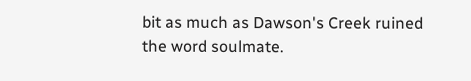bit as much as Dawson's Creek ruined the word soulmate.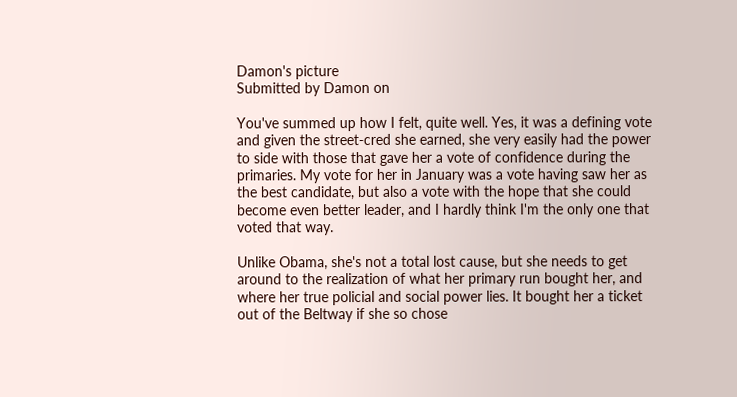Damon's picture
Submitted by Damon on

You've summed up how I felt, quite well. Yes, it was a defining vote and given the street-cred she earned, she very easily had the power to side with those that gave her a vote of confidence during the primaries. My vote for her in January was a vote having saw her as the best candidate, but also a vote with the hope that she could become even better leader, and I hardly think I'm the only one that voted that way.

Unlike Obama, she's not a total lost cause, but she needs to get around to the realization of what her primary run bought her, and where her true policial and social power lies. It bought her a ticket out of the Beltway if she so chose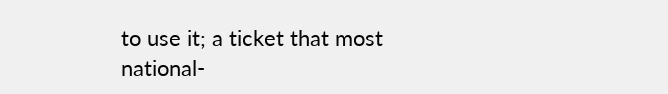to use it; a ticket that most national-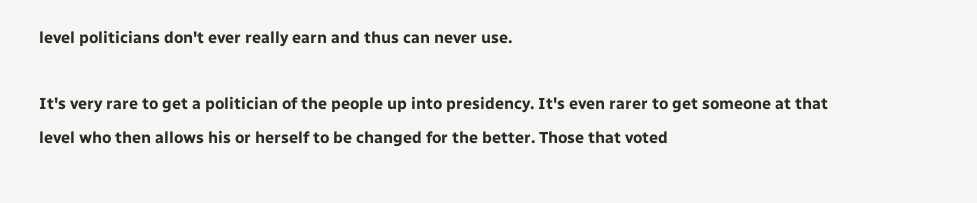level politicians don't ever really earn and thus can never use.

It's very rare to get a politician of the people up into presidency. It's even rarer to get someone at that level who then allows his or herself to be changed for the better. Those that voted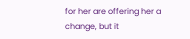for her are offering her a change, but it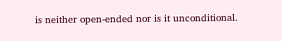is neither open-ended nor is it unconditional.